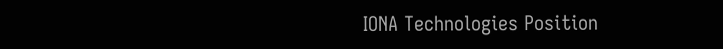IONA Technologies Position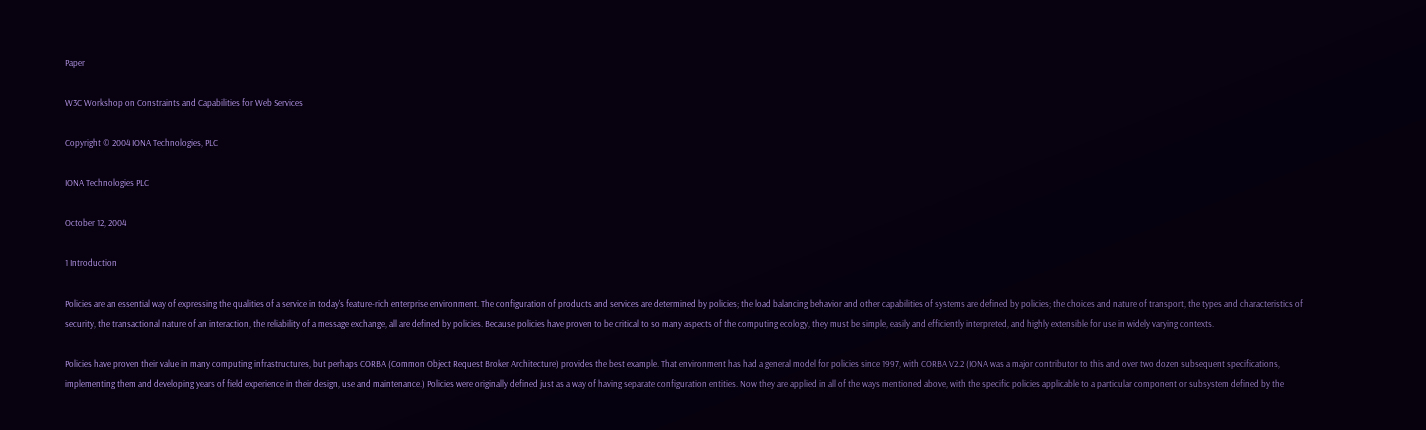Paper

W3C Workshop on Constraints and Capabilities for Web Services

Copyright © 2004 IONA Technologies, PLC

IONA Technologies PLC

October 12, 2004

1 Introduction

Policies are an essential way of expressing the qualities of a service in today's feature-rich enterprise environment. The configuration of products and services are determined by policies; the load balancing behavior and other capabilities of systems are defined by policies; the choices and nature of transport, the types and characteristics of security, the transactional nature of an interaction, the reliability of a message exchange, all are defined by policies. Because policies have proven to be critical to so many aspects of the computing ecology, they must be simple, easily and efficiently interpreted, and highly extensible for use in widely varying contexts.

Policies have proven their value in many computing infrastructures, but perhaps CORBA (Common Object Request Broker Architecture) provides the best example. That environment has had a general model for policies since 1997, with CORBA V2.2 (IONA was a major contributor to this and over two dozen subsequent specifications, implementing them and developing years of field experience in their design, use and maintenance.) Policies were originally defined just as a way of having separate configuration entities. Now they are applied in all of the ways mentioned above, with the specific policies applicable to a particular component or subsystem defined by the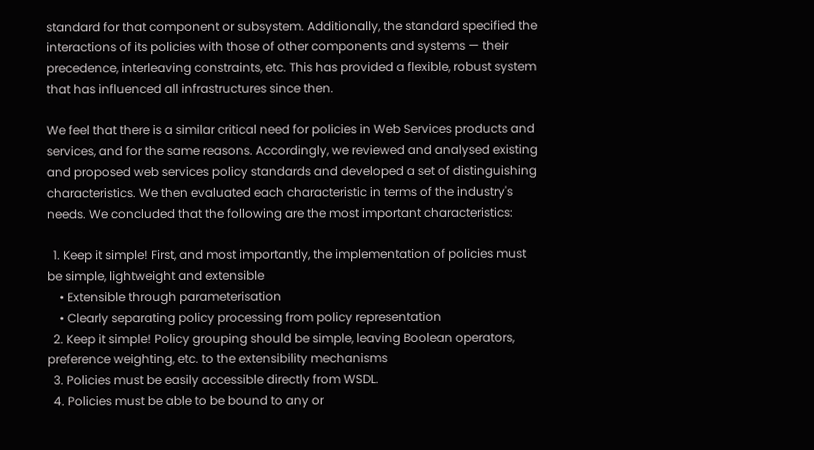standard for that component or subsystem. Additionally, the standard specified the interactions of its policies with those of other components and systems — their precedence, interleaving constraints, etc. This has provided a flexible, robust system that has influenced all infrastructures since then.

We feel that there is a similar critical need for policies in Web Services products and services, and for the same reasons. Accordingly, we reviewed and analysed existing and proposed web services policy standards and developed a set of distinguishing characteristics. We then evaluated each characteristic in terms of the industry's needs. We concluded that the following are the most important characteristics:

  1. Keep it simple! First, and most importantly, the implementation of policies must be simple, lightweight and extensible
    • Extensible through parameterisation
    • Clearly separating policy processing from policy representation
  2. Keep it simple! Policy grouping should be simple, leaving Boolean operators, preference weighting, etc. to the extensibility mechanisms
  3. Policies must be easily accessible directly from WSDL.
  4. Policies must be able to be bound to any or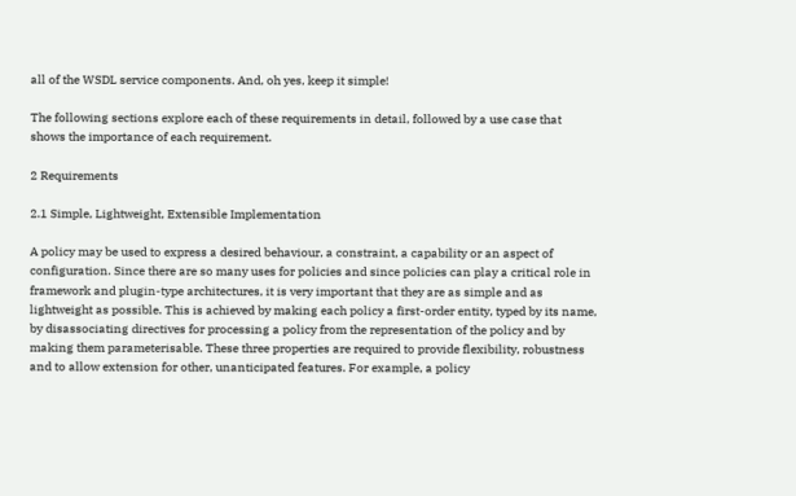all of the WSDL service components. And, oh yes, keep it simple!

The following sections explore each of these requirements in detail, followed by a use case that shows the importance of each requirement.

2 Requirements

2.1 Simple, Lightweight, Extensible Implementation

A policy may be used to express a desired behaviour, a constraint, a capability or an aspect of configuration. Since there are so many uses for policies and since policies can play a critical role in framework and plugin-type architectures, it is very important that they are as simple and as lightweight as possible. This is achieved by making each policy a first-order entity, typed by its name, by disassociating directives for processing a policy from the representation of the policy and by making them parameterisable. These three properties are required to provide flexibility, robustness and to allow extension for other, unanticipated features. For example, a policy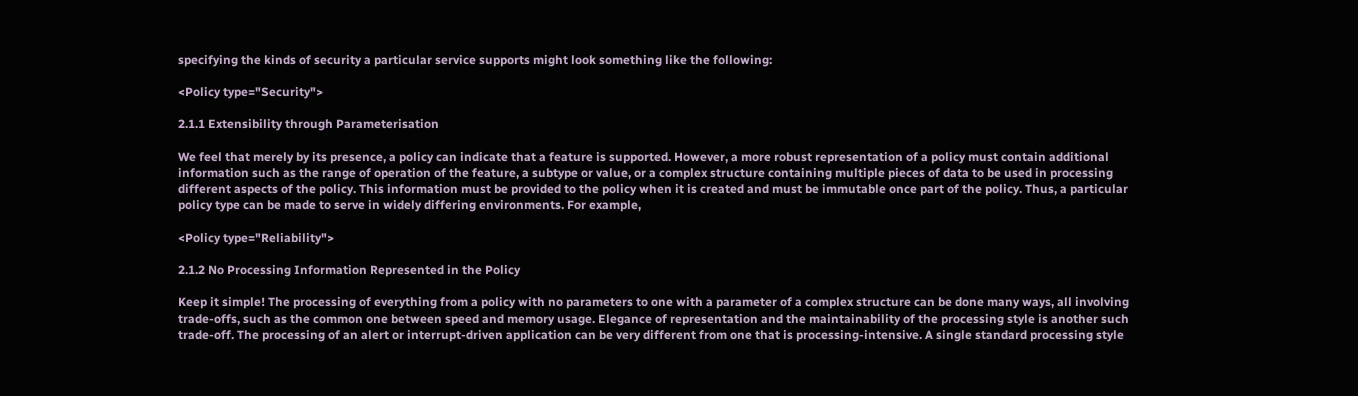specifying the kinds of security a particular service supports might look something like the following:

<Policy type="Security">

2.1.1 Extensibility through Parameterisation

We feel that merely by its presence, a policy can indicate that a feature is supported. However, a more robust representation of a policy must contain additional information such as the range of operation of the feature, a subtype or value, or a complex structure containing multiple pieces of data to be used in processing different aspects of the policy. This information must be provided to the policy when it is created and must be immutable once part of the policy. Thus, a particular policy type can be made to serve in widely differing environments. For example,

<Policy type="Reliability">

2.1.2 No Processing Information Represented in the Policy

Keep it simple! The processing of everything from a policy with no parameters to one with a parameter of a complex structure can be done many ways, all involving trade-offs, such as the common one between speed and memory usage. Elegance of representation and the maintainability of the processing style is another such trade-off. The processing of an alert or interrupt-driven application can be very different from one that is processing-intensive. A single standard processing style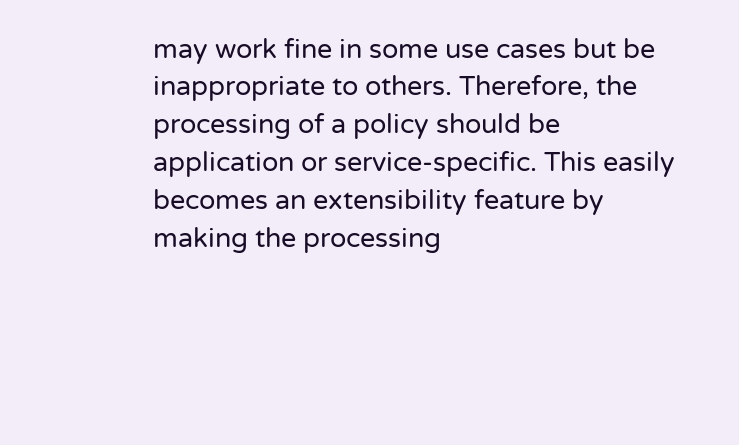may work fine in some use cases but be inappropriate to others. Therefore, the processing of a policy should be application or service-specific. This easily becomes an extensibility feature by making the processing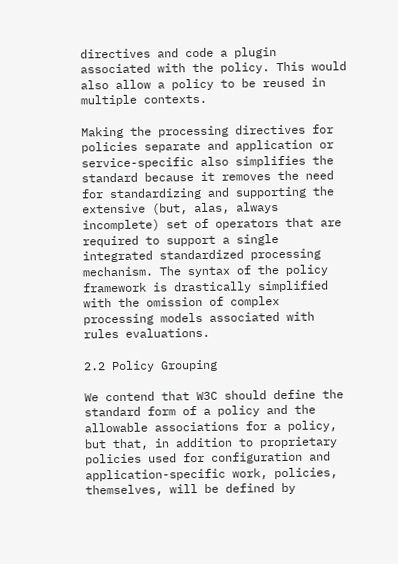directives and code a plugin associated with the policy. This would also allow a policy to be reused in multiple contexts.

Making the processing directives for policies separate and application or service-specific also simplifies the standard because it removes the need for standardizing and supporting the extensive (but, alas, always incomplete) set of operators that are required to support a single integrated standardized processing mechanism. The syntax of the policy framework is drastically simplified with the omission of complex processing models associated with rules evaluations.

2.2 Policy Grouping

We contend that W3C should define the standard form of a policy and the allowable associations for a policy, but that, in addition to proprietary policies used for configuration and application-specific work, policies, themselves, will be defined by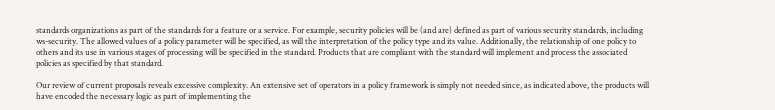standards organizations as part of the standards for a feature or a service. For example, security policies will be (and are) defined as part of various security standards, including ws-security. The allowed values of a policy parameter will be specified, as will the interpretation of the policy type and its value. Additionally, the relationship of one policy to others and its use in various stages of processing will be specified in the standard. Products that are compliant with the standard will implement and process the associated policies as specified by that standard.

Our review of current proposals reveals excessive complexity. An extensive set of operators in a policy framework is simply not needed since, as indicated above, the products will have encoded the necessary logic as part of implementing the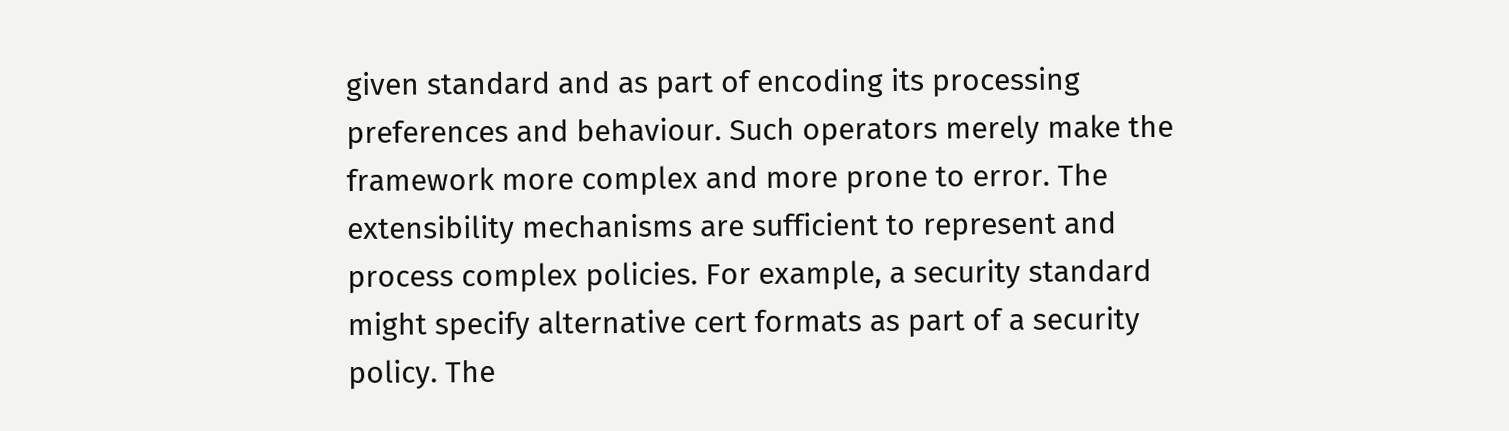given standard and as part of encoding its processing preferences and behaviour. Such operators merely make the framework more complex and more prone to error. The extensibility mechanisms are sufficient to represent and process complex policies. For example, a security standard might specify alternative cert formats as part of a security policy. The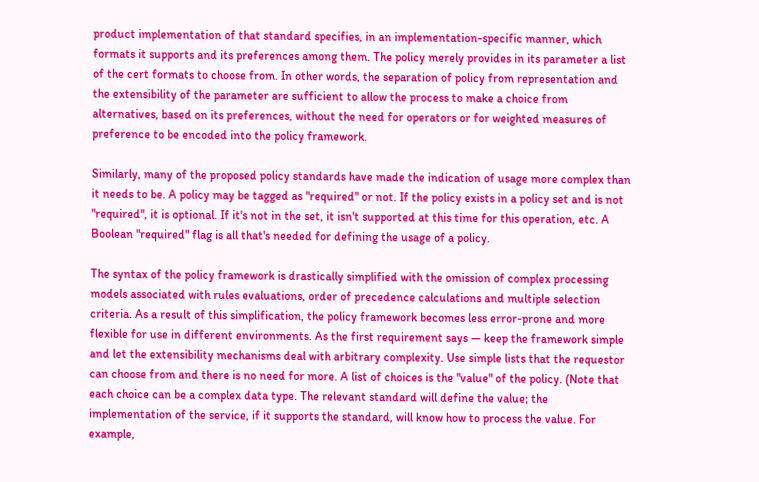product implementation of that standard specifies, in an implementation-specific manner, which formats it supports and its preferences among them. The policy merely provides in its parameter a list of the cert formats to choose from. In other words, the separation of policy from representation and the extensibility of the parameter are sufficient to allow the process to make a choice from alternatives, based on its preferences, without the need for operators or for weighted measures of preference to be encoded into the policy framework.

Similarly, many of the proposed policy standards have made the indication of usage more complex than it needs to be. A policy may be tagged as "required" or not. If the policy exists in a policy set and is not "required", it is optional. If it's not in the set, it isn't supported at this time for this operation, etc. A Boolean "required" flag is all that's needed for defining the usage of a policy.

The syntax of the policy framework is drastically simplified with the omission of complex processing models associated with rules evaluations, order of precedence calculations and multiple selection criteria. As a result of this simplification, the policy framework becomes less error-prone and more flexible for use in different environments. As the first requirement says — keep the framework simple and let the extensibility mechanisms deal with arbitrary complexity. Use simple lists that the requestor can choose from and there is no need for more. A list of choices is the "value" of the policy. (Note that each choice can be a complex data type. The relevant standard will define the value; the implementation of the service, if it supports the standard, will know how to process the value. For example,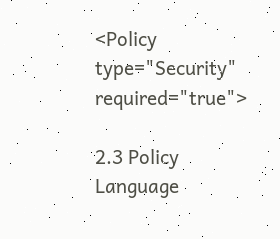<Policy type="Security" required="true">

2.3 Policy Language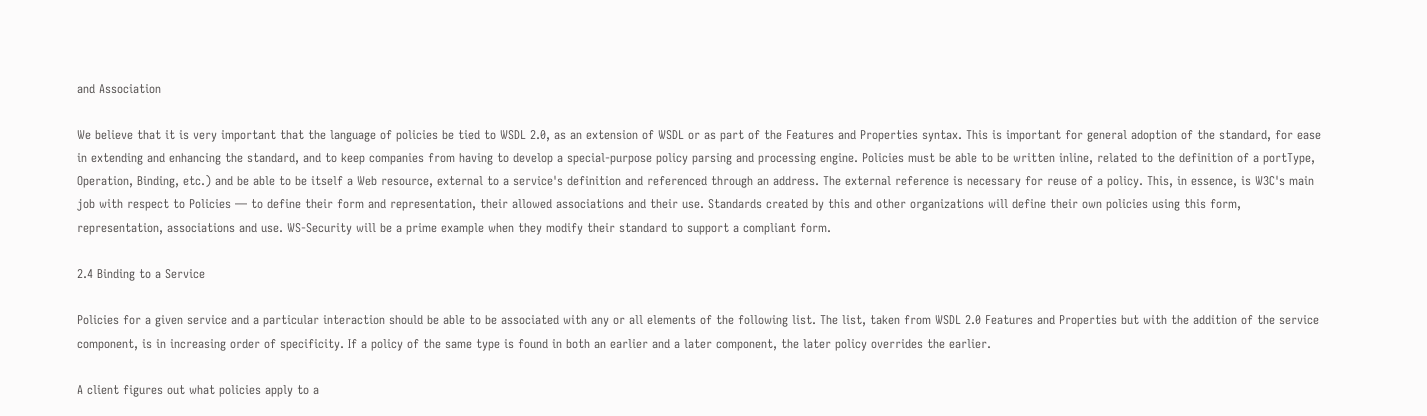and Association

We believe that it is very important that the language of policies be tied to WSDL 2.0, as an extension of WSDL or as part of the Features and Properties syntax. This is important for general adoption of the standard, for ease in extending and enhancing the standard, and to keep companies from having to develop a special-purpose policy parsing and processing engine. Policies must be able to be written inline, related to the definition of a portType, Operation, Binding, etc.) and be able to be itself a Web resource, external to a service's definition and referenced through an address. The external reference is necessary for reuse of a policy. This, in essence, is W3C's main job with respect to Policies — to define their form and representation, their allowed associations and their use. Standards created by this and other organizations will define their own policies using this form, representation, associations and use. WS-Security will be a prime example when they modify their standard to support a compliant form.

2.4 Binding to a Service

Policies for a given service and a particular interaction should be able to be associated with any or all elements of the following list. The list, taken from WSDL 2.0 Features and Properties but with the addition of the service component, is in increasing order of specificity. If a policy of the same type is found in both an earlier and a later component, the later policy overrides the earlier.

A client figures out what policies apply to a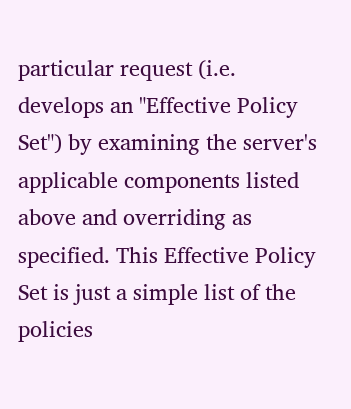particular request (i.e. develops an "Effective Policy Set") by examining the server's applicable components listed above and overriding as specified. This Effective Policy Set is just a simple list of the policies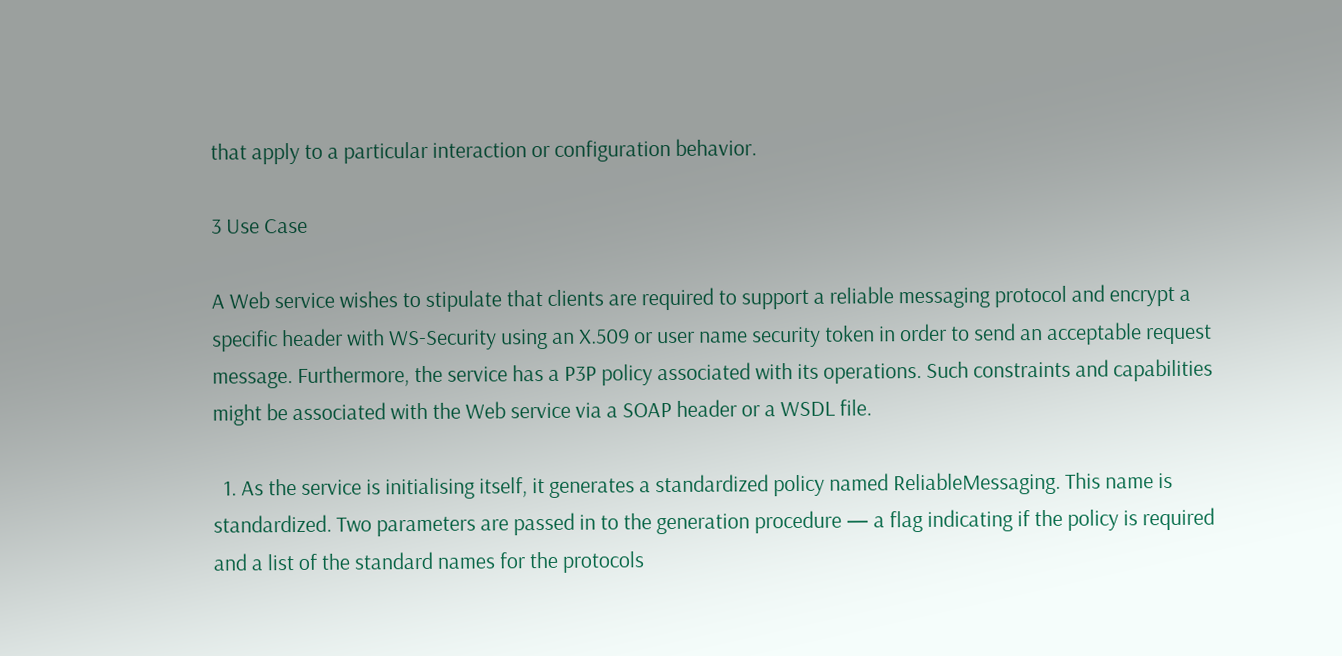that apply to a particular interaction or configuration behavior.

3 Use Case

A Web service wishes to stipulate that clients are required to support a reliable messaging protocol and encrypt a specific header with WS-Security using an X.509 or user name security token in order to send an acceptable request message. Furthermore, the service has a P3P policy associated with its operations. Such constraints and capabilities might be associated with the Web service via a SOAP header or a WSDL file.

  1. As the service is initialising itself, it generates a standardized policy named ReliableMessaging. This name is standardized. Two parameters are passed in to the generation procedure — a flag indicating if the policy is required and a list of the standard names for the protocols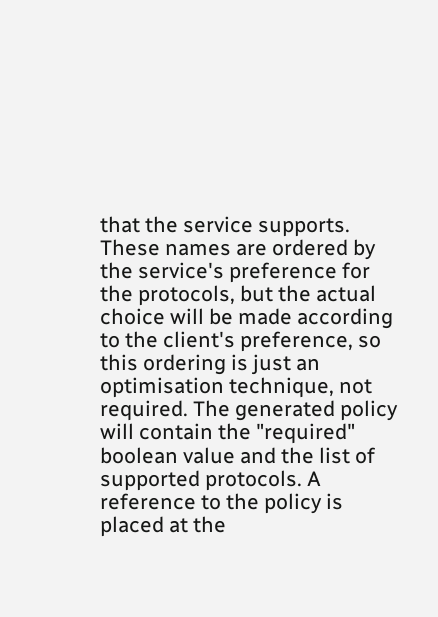that the service supports. These names are ordered by the service's preference for the protocols, but the actual choice will be made according to the client's preference, so this ordering is just an optimisation technique, not required. The generated policy will contain the "required" boolean value and the list of supported protocols. A reference to the policy is placed at the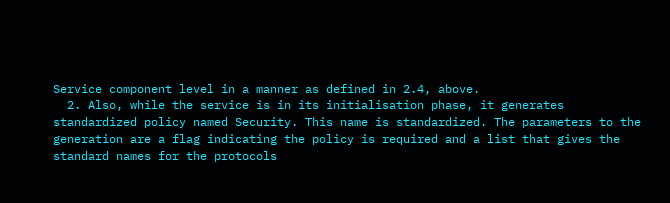Service component level in a manner as defined in 2.4, above.
  2. Also, while the service is in its initialisation phase, it generates standardized policy named Security. This name is standardized. The parameters to the generation are a flag indicating the policy is required and a list that gives the standard names for the protocols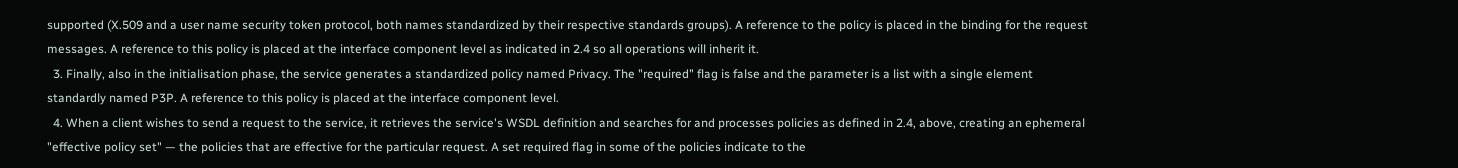supported (X.509 and a user name security token protocol, both names standardized by their respective standards groups). A reference to the policy is placed in the binding for the request messages. A reference to this policy is placed at the interface component level as indicated in 2.4 so all operations will inherit it.
  3. Finally, also in the initialisation phase, the service generates a standardized policy named Privacy. The "required" flag is false and the parameter is a list with a single element standardly named P3P. A reference to this policy is placed at the interface component level.
  4. When a client wishes to send a request to the service, it retrieves the service's WSDL definition and searches for and processes policies as defined in 2.4, above, creating an ephemeral "effective policy set" — the policies that are effective for the particular request. A set required flag in some of the policies indicate to the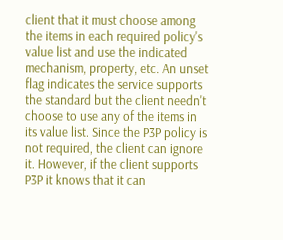client that it must choose among the items in each required policy's value list and use the indicated mechanism, property, etc. An unset flag indicates the service supports the standard but the client needn't choose to use any of the items in its value list. Since the P3P policy is not required, the client can ignore it. However, if the client supports P3P it knows that it can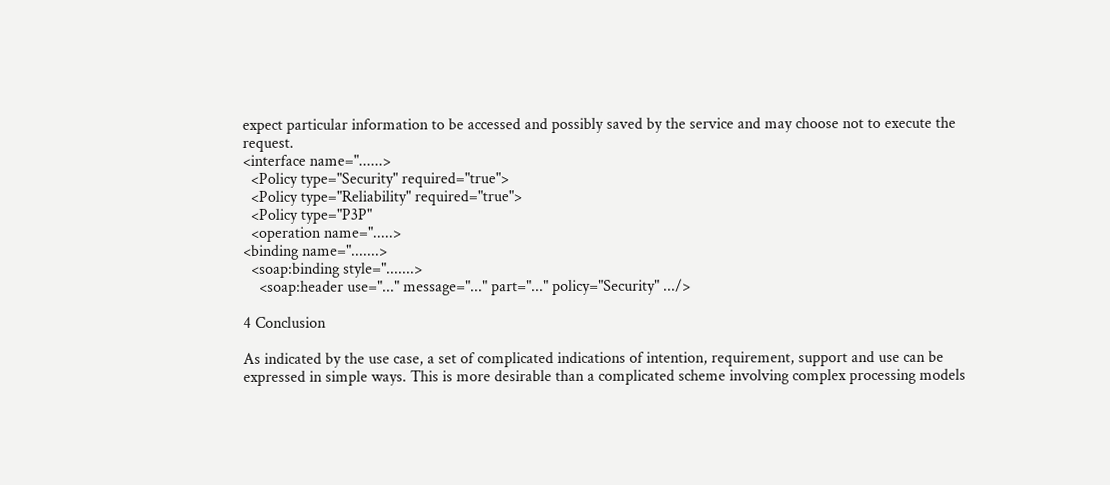expect particular information to be accessed and possibly saved by the service and may choose not to execute the request.
<interface name="......>
  <Policy type="Security" required="true">
  <Policy type="Reliability" required="true">
  <Policy type="P3P"
  <operation name=".....>
<binding name=".......>
  <soap:binding style=".......>
    <soap:header use="..." message="..." part="..." policy="Security" .../>

4 Conclusion

As indicated by the use case, a set of complicated indications of intention, requirement, support and use can be expressed in simple ways. This is more desirable than a complicated scheme involving complex processing models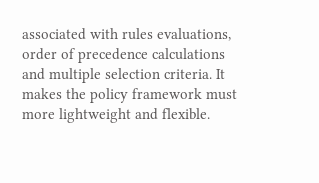associated with rules evaluations, order of precedence calculations and multiple selection criteria. It makes the policy framework must more lightweight and flexible.